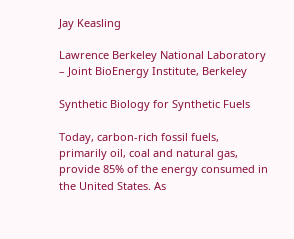Jay Keasling

Lawrence Berkeley National Laboratory – Joint BioEnergy Institute, Berkeley

Synthetic Biology for Synthetic Fuels

Today, carbon-rich fossil fuels, primarily oil, coal and natural gas, provide 85% of the energy consumed in the United States. As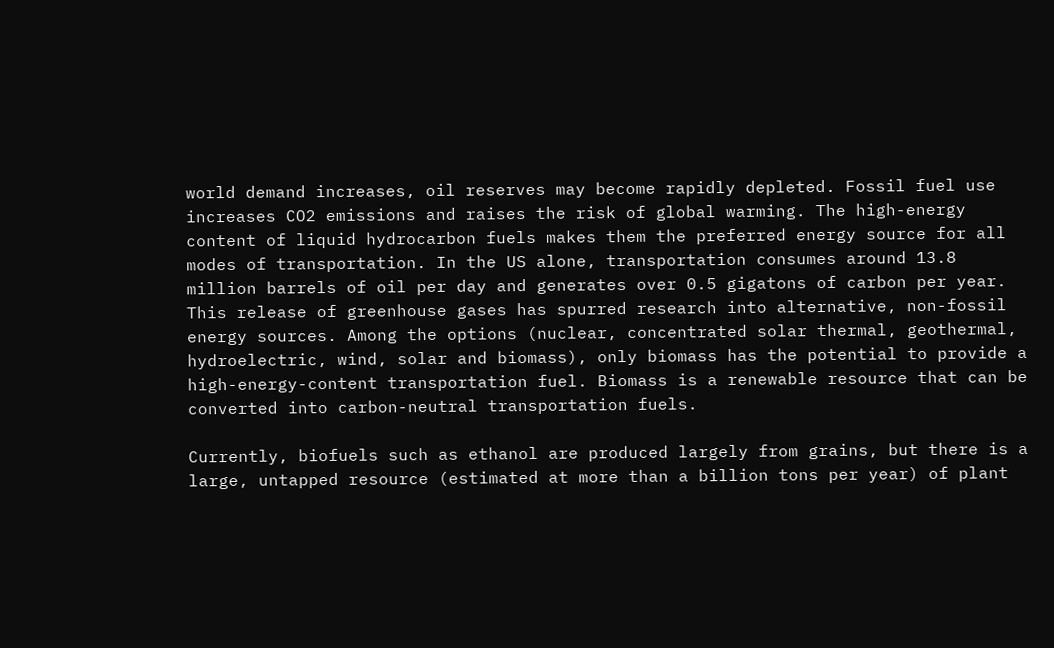world demand increases, oil reserves may become rapidly depleted. Fossil fuel use increases CO2 emissions and raises the risk of global warming. The high-energy content of liquid hydrocarbon fuels makes them the preferred energy source for all modes of transportation. In the US alone, transportation consumes around 13.8 million barrels of oil per day and generates over 0.5 gigatons of carbon per year. This release of greenhouse gases has spurred research into alternative, non-fossil energy sources. Among the options (nuclear, concentrated solar thermal, geothermal, hydroelectric, wind, solar and biomass), only biomass has the potential to provide a high-energy-content transportation fuel. Biomass is a renewable resource that can be converted into carbon-neutral transportation fuels.

Currently, biofuels such as ethanol are produced largely from grains, but there is a large, untapped resource (estimated at more than a billion tons per year) of plant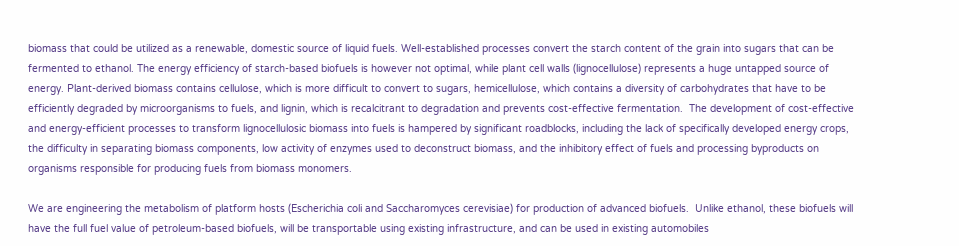biomass that could be utilized as a renewable, domestic source of liquid fuels. Well-established processes convert the starch content of the grain into sugars that can be fermented to ethanol. The energy efficiency of starch-based biofuels is however not optimal, while plant cell walls (lignocellulose) represents a huge untapped source of energy. Plant-derived biomass contains cellulose, which is more difficult to convert to sugars, hemicellulose, which contains a diversity of carbohydrates that have to be efficiently degraded by microorganisms to fuels, and lignin, which is recalcitrant to degradation and prevents cost-effective fermentation.  The development of cost-effective and energy-efficient processes to transform lignocellulosic biomass into fuels is hampered by significant roadblocks, including the lack of specifically developed energy crops, the difficulty in separating biomass components, low activity of enzymes used to deconstruct biomass, and the inhibitory effect of fuels and processing byproducts on organisms responsible for producing fuels from biomass monomers.

We are engineering the metabolism of platform hosts (Escherichia coli and Saccharomyces cerevisiae) for production of advanced biofuels.  Unlike ethanol, these biofuels will have the full fuel value of petroleum-based biofuels, will be transportable using existing infrastructure, and can be used in existing automobiles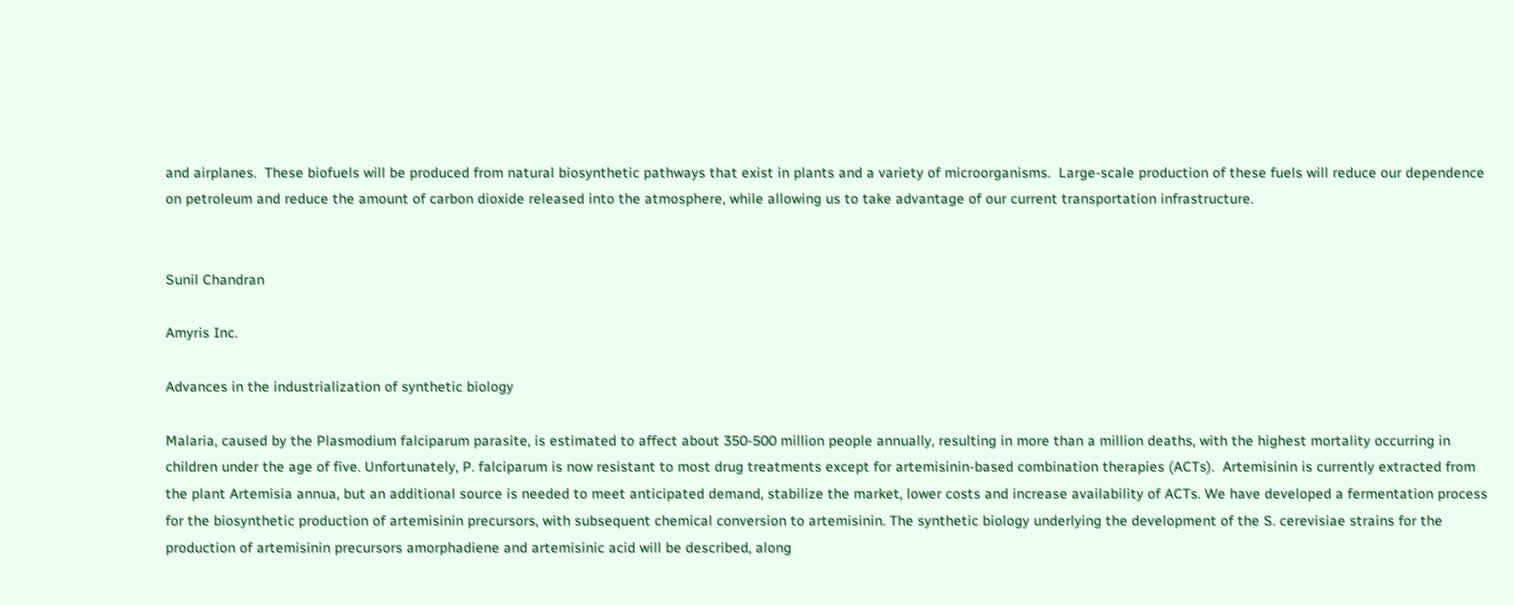and airplanes.  These biofuels will be produced from natural biosynthetic pathways that exist in plants and a variety of microorganisms.  Large-scale production of these fuels will reduce our dependence on petroleum and reduce the amount of carbon dioxide released into the atmosphere, while allowing us to take advantage of our current transportation infrastructure.


Sunil Chandran

Amyris Inc.

Advances in the industrialization of synthetic biology

Malaria, caused by the Plasmodium falciparum parasite, is estimated to affect about 350-500 million people annually, resulting in more than a million deaths, with the highest mortality occurring in children under the age of five. Unfortunately, P. falciparum is now resistant to most drug treatments except for artemisinin-based combination therapies (ACTs).  Artemisinin is currently extracted from the plant Artemisia annua, but an additional source is needed to meet anticipated demand, stabilize the market, lower costs and increase availability of ACTs. We have developed a fermentation process for the biosynthetic production of artemisinin precursors, with subsequent chemical conversion to artemisinin. The synthetic biology underlying the development of the S. cerevisiae strains for the production of artemisinin precursors amorphadiene and artemisinic acid will be described, along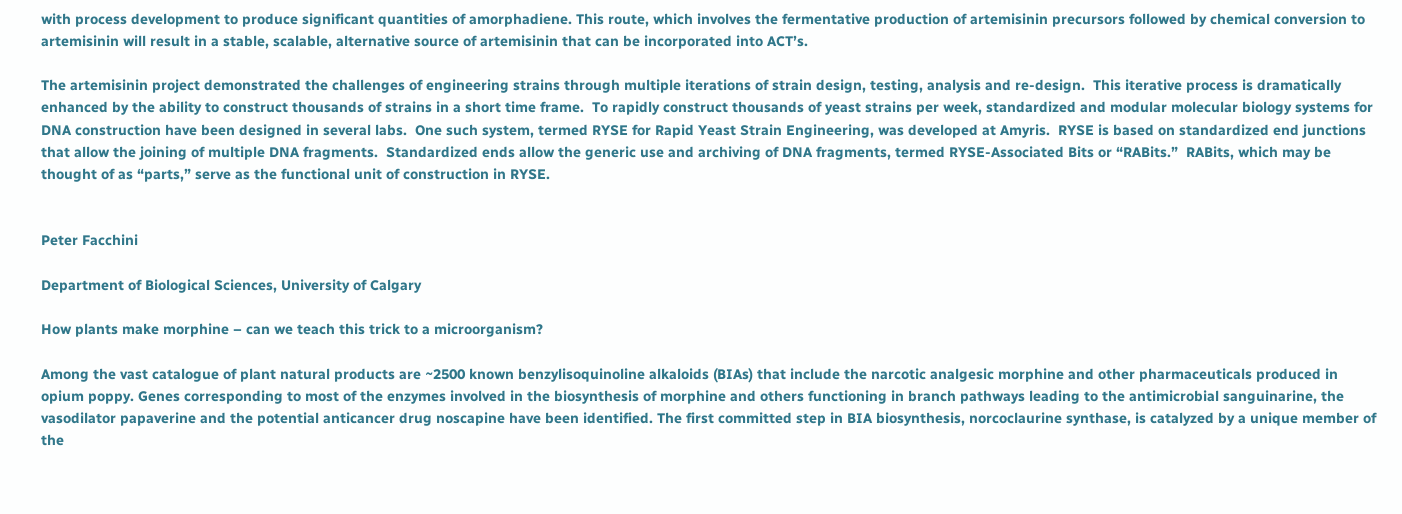with process development to produce significant quantities of amorphadiene. This route, which involves the fermentative production of artemisinin precursors followed by chemical conversion to artemisinin will result in a stable, scalable, alternative source of artemisinin that can be incorporated into ACT’s.

The artemisinin project demonstrated the challenges of engineering strains through multiple iterations of strain design, testing, analysis and re-design.  This iterative process is dramatically enhanced by the ability to construct thousands of strains in a short time frame.  To rapidly construct thousands of yeast strains per week, standardized and modular molecular biology systems for DNA construction have been designed in several labs.  One such system, termed RYSE for Rapid Yeast Strain Engineering, was developed at Amyris.  RYSE is based on standardized end junctions that allow the joining of multiple DNA fragments.  Standardized ends allow the generic use and archiving of DNA fragments, termed RYSE-Associated Bits or “RABits.”  RABits, which may be thought of as “parts,” serve as the functional unit of construction in RYSE.


Peter Facchini

Department of Biological Sciences, University of Calgary

How plants make morphine – can we teach this trick to a microorganism?

Among the vast catalogue of plant natural products are ~2500 known benzylisoquinoline alkaloids (BIAs) that include the narcotic analgesic morphine and other pharmaceuticals produced in opium poppy. Genes corresponding to most of the enzymes involved in the biosynthesis of morphine and others functioning in branch pathways leading to the antimicrobial sanguinarine, the vasodilator papaverine and the potential anticancer drug noscapine have been identified. The first committed step in BIA biosynthesis, norcoclaurine synthase, is catalyzed by a unique member of the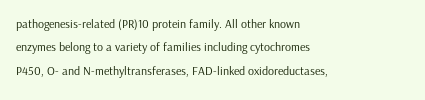pathogenesis-related (PR)10 protein family. All other known enzymes belong to a variety of families including cytochromes P450, O- and N-methyltransferases, FAD-linked oxidoreductases,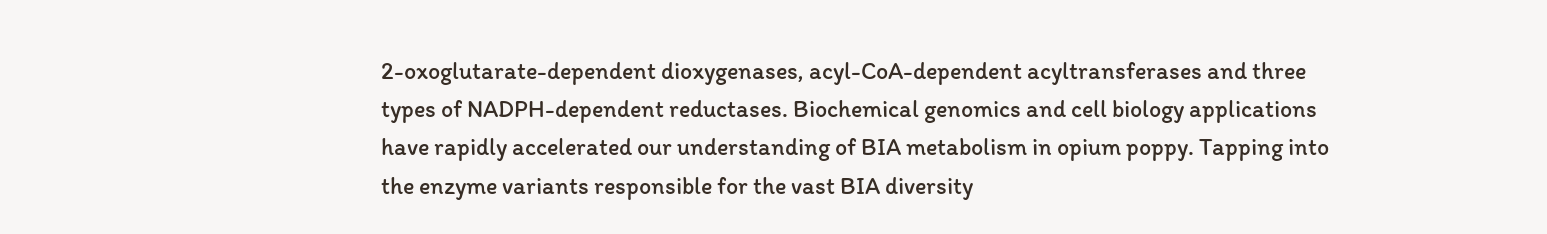2-oxoglutarate-dependent dioxygenases, acyl-CoA-dependent acyltransferases and three types of NADPH-dependent reductases. Biochemical genomics and cell biology applications have rapidly accelerated our understanding of BIA metabolism in opium poppy. Tapping into the enzyme variants responsible for the vast BIA diversity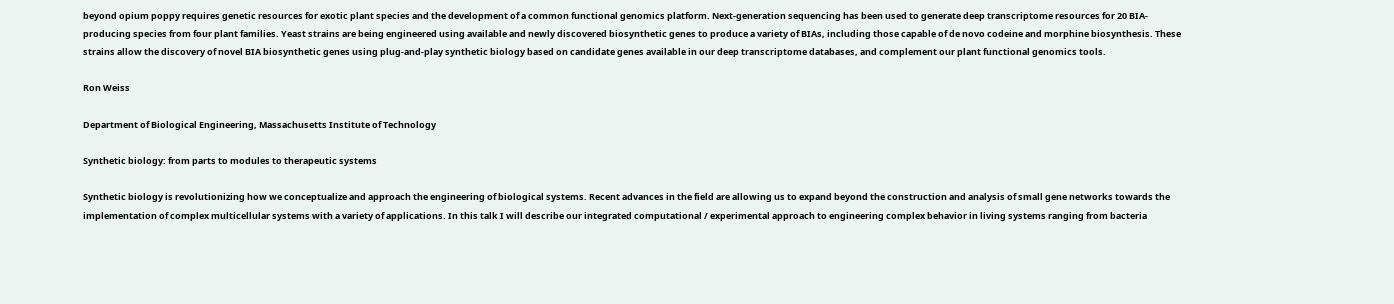beyond opium poppy requires genetic resources for exotic plant species and the development of a common functional genomics platform. Next-generation sequencing has been used to generate deep transcriptome resources for 20 BIA-producing species from four plant families. Yeast strains are being engineered using available and newly discovered biosynthetic genes to produce a variety of BIAs, including those capable of de novo codeine and morphine biosynthesis. These strains allow the discovery of novel BIA biosynthetic genes using plug-and-play synthetic biology based on candidate genes available in our deep transcriptome databases, and complement our plant functional genomics tools.

Ron Weiss

Department of Biological Engineering, Massachusetts Institute of Technology

Synthetic biology: from parts to modules to therapeutic systems

Synthetic biology is revolutionizing how we conceptualize and approach the engineering of biological systems. Recent advances in the field are allowing us to expand beyond the construction and analysis of small gene networks towards the implementation of complex multicellular systems with a variety of applications. In this talk I will describe our integrated computational / experimental approach to engineering complex behavior in living systems ranging from bacteria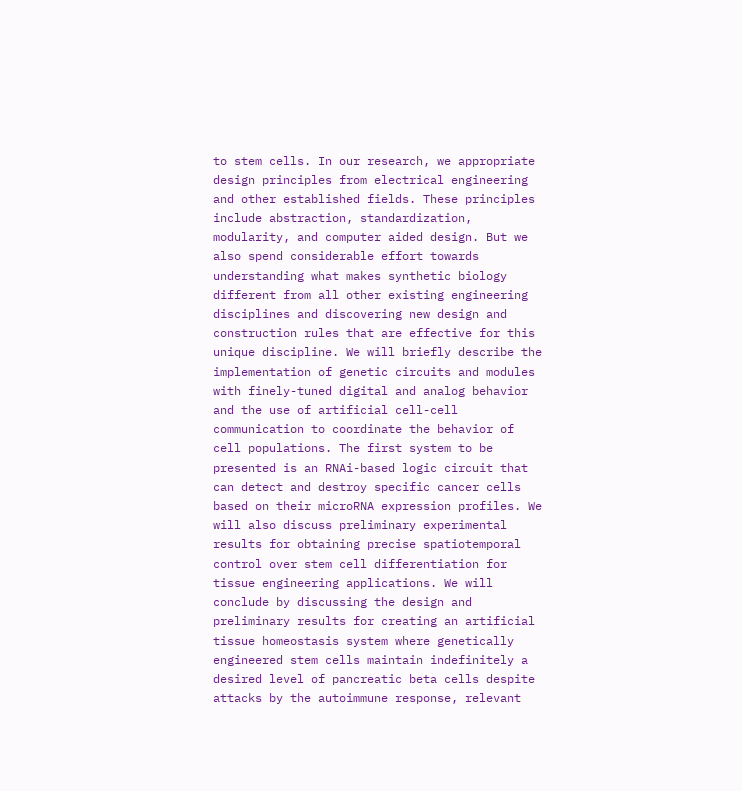to stem cells. In our research, we appropriate design principles from electrical engineering and other established fields. These principles include abstraction, standardization, modularity, and computer aided design. But we also spend considerable effort towards understanding what makes synthetic biology different from all other existing engineering disciplines and discovering new design and construction rules that are effective for this unique discipline. We will briefly describe the implementation of genetic circuits and modules with finely-tuned digital and analog behavior and the use of artificial cell-cell communication to coordinate the behavior of cell populations. The first system to be presented is an RNAi-based logic circuit that can detect and destroy specific cancer cells based on their microRNA expression profiles. We will also discuss preliminary experimental results for obtaining precise spatiotemporal control over stem cell differentiation for tissue engineering applications. We will conclude by discussing the design and preliminary results for creating an artificial tissue homeostasis system where genetically engineered stem cells maintain indefinitely a desired level of pancreatic beta cells despite attacks by the autoimmune response, relevant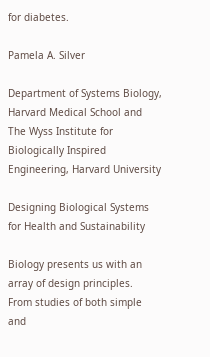for diabetes.

Pamela A. Silver

Department of Systems Biology, Harvard Medical School and The Wyss Institute for Biologically Inspired Engineering, Harvard University

Designing Biological Systems for Health and Sustainability

Biology presents us with an array of design principles.  From studies of both simple and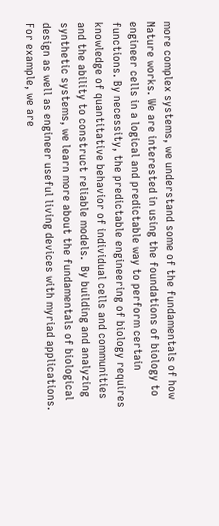more complex systems, we understand some of the fundamentals of how Nature works. We are interested in using the foundations of biology to engineer cells in a logical and predictable way to perform certain functions. By necessity, the predictable engineering of biology requires knowledge of quantitative behavior of individual cells and communities and the ability to construct reliable models.  By building and analyzing synthetic systems, we learn more about the fundamentals of biological design as well as engineer useful living devices with myriad applications.  For example, we are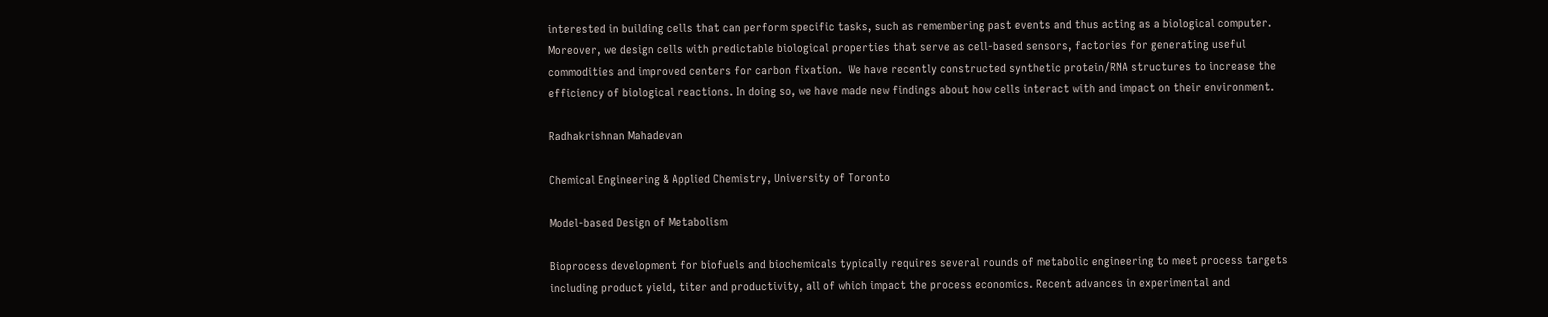interested in building cells that can perform specific tasks, such as remembering past events and thus acting as a biological computer. Moreover, we design cells with predictable biological properties that serve as cell-based sensors, factories for generating useful commodities and improved centers for carbon fixation.  We have recently constructed synthetic protein/RNA structures to increase the efficiency of biological reactions. In doing so, we have made new findings about how cells interact with and impact on their environment.

Radhakrishnan Mahadevan

Chemical Engineering & Applied Chemistry, University of Toronto

Model-based Design of Metabolism

Bioprocess development for biofuels and biochemicals typically requires several rounds of metabolic engineering to meet process targets including product yield, titer and productivity, all of which impact the process economics. Recent advances in experimental and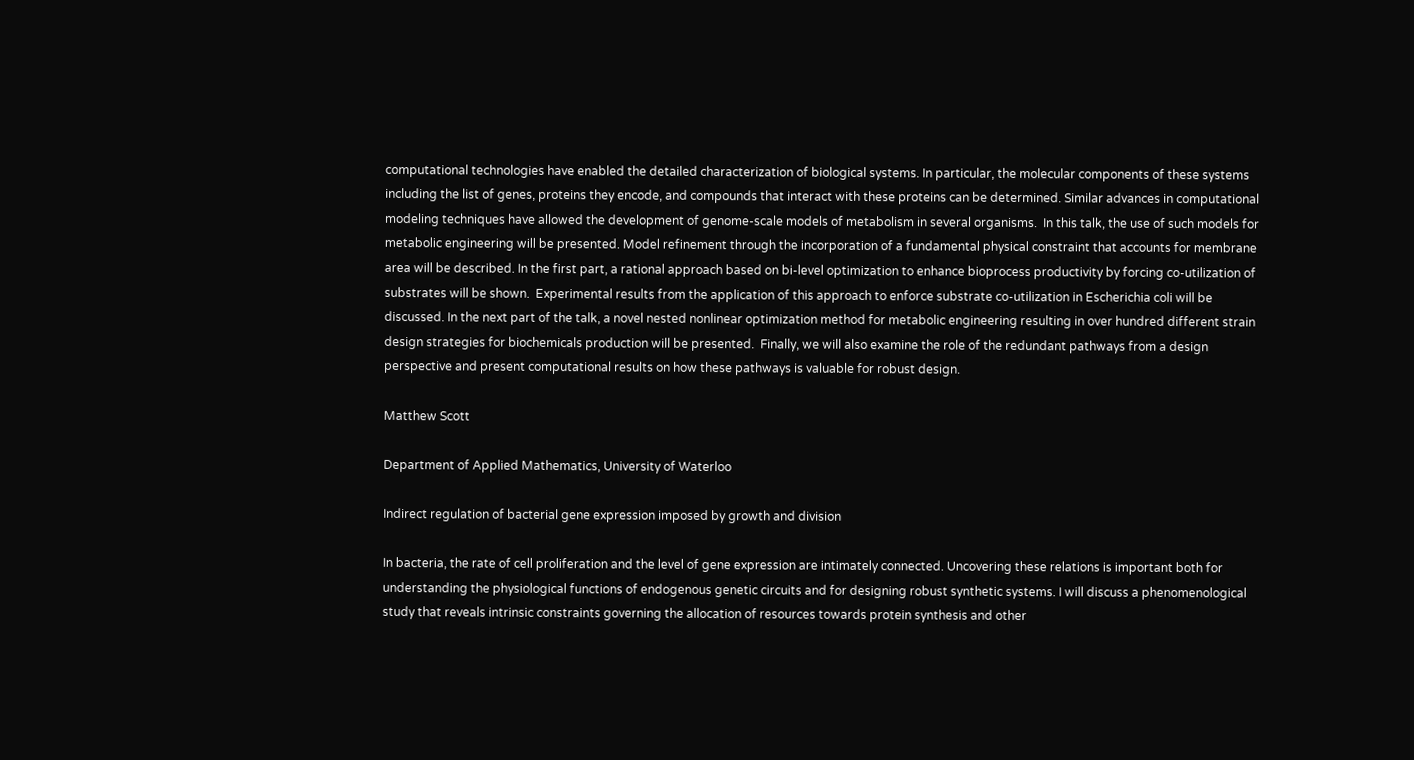computational technologies have enabled the detailed characterization of biological systems. In particular, the molecular components of these systems including the list of genes, proteins they encode, and compounds that interact with these proteins can be determined. Similar advances in computational modeling techniques have allowed the development of genome-scale models of metabolism in several organisms.  In this talk, the use of such models for metabolic engineering will be presented. Model refinement through the incorporation of a fundamental physical constraint that accounts for membrane area will be described. In the first part, a rational approach based on bi-level optimization to enhance bioprocess productivity by forcing co-utilization of substrates will be shown.  Experimental results from the application of this approach to enforce substrate co-utilization in Escherichia coli will be discussed. In the next part of the talk, a novel nested nonlinear optimization method for metabolic engineering resulting in over hundred different strain design strategies for biochemicals production will be presented.  Finally, we will also examine the role of the redundant pathways from a design perspective and present computational results on how these pathways is valuable for robust design.

Matthew Scott

Department of Applied Mathematics, University of Waterloo

Indirect regulation of bacterial gene expression imposed by growth and division

In bacteria, the rate of cell proliferation and the level of gene expression are intimately connected. Uncovering these relations is important both for understanding the physiological functions of endogenous genetic circuits and for designing robust synthetic systems. I will discuss a phenomenological study that reveals intrinsic constraints governing the allocation of resources towards protein synthesis and other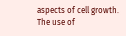aspects of cell growth. The use of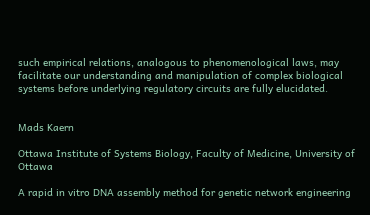such empirical relations, analogous to phenomenological laws, may facilitate our understanding and manipulation of complex biological systems before underlying regulatory circuits are fully elucidated.


Mads Kaern

Ottawa Institute of Systems Biology, Faculty of Medicine, University of Ottawa

A rapid in vitro DNA assembly method for genetic network engineering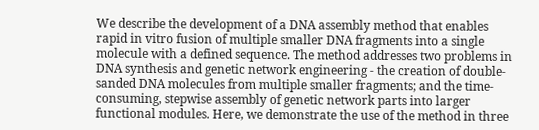We describe the development of a DNA assembly method that enables rapid in vitro fusion of multiple smaller DNA fragments into a single molecule with a defined sequence. The method addresses two problems in DNA synthesis and genetic network engineering - the creation of double-sanded DNA molecules from multiple smaller fragments; and the time-consuming, stepwise assembly of genetic network parts into larger functional modules. Here, we demonstrate the use of the method in three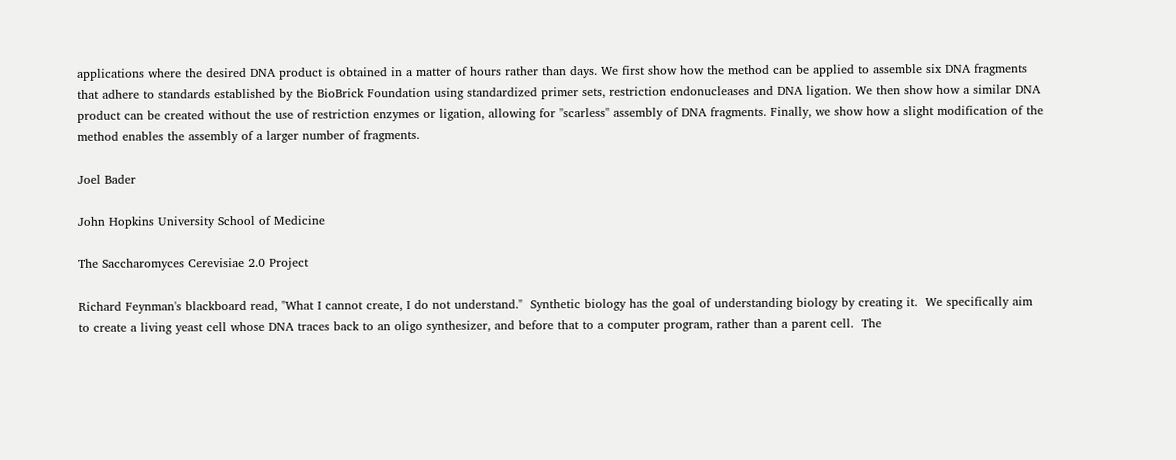applications where the desired DNA product is obtained in a matter of hours rather than days. We first show how the method can be applied to assemble six DNA fragments that adhere to standards established by the BioBrick Foundation using standardized primer sets, restriction endonucleases and DNA ligation. We then show how a similar DNA product can be created without the use of restriction enzymes or ligation, allowing for ''scarless'' assembly of DNA fragments. Finally, we show how a slight modification of the method enables the assembly of a larger number of fragments.

Joel Bader

John Hopkins University School of Medicine

The Saccharomyces Cerevisiae 2.0 Project

Richard Feynman's blackboard read, "What I cannot create, I do not understand."  Synthetic biology has the goal of understanding biology by creating it.  We specifically aim to create a living yeast cell whose DNA traces back to an oligo synthesizer, and before that to a computer program, rather than a parent cell.  The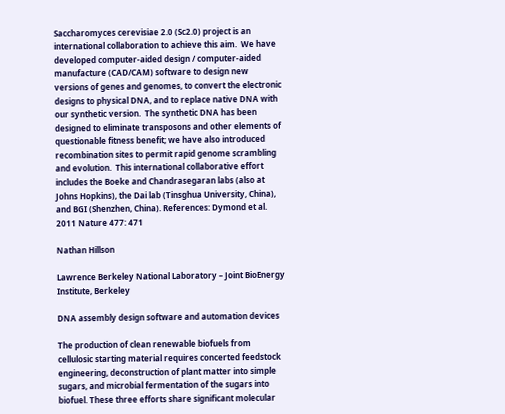Saccharomyces cerevisiae 2.0 (Sc2.0) project is an international collaboration to achieve this aim.  We have developed computer-aided design / computer-aided manufacture (CAD/CAM) software to design new versions of genes and genomes, to convert the electronic designs to physical DNA, and to replace native DNA with our synthetic version.  The synthetic DNA has been designed to eliminate transposons and other elements of questionable fitness benefit; we have also introduced recombination sites to permit rapid genome scrambling and evolution.  This international collaborative effort includes the Boeke and Chandrasegaran labs (also at Johns Hopkins), the Dai lab (Tinsghua University, China), and BGI (Shenzhen, China). References: Dymond et al. 2011 Nature 477: 471

Nathan Hillson

Lawrence Berkeley National Laboratory – Joint BioEnergy Institute, Berkeley

DNA assembly design software and automation devices

The production of clean renewable biofuels from cellulosic starting material requires concerted feedstock engineering, deconstruction of plant matter into simple sugars, and microbial fermentation of the sugars into biofuel. These three efforts share significant molecular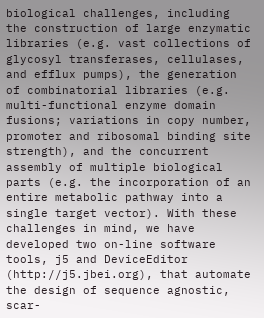biological challenges, including the construction of large enzymatic libraries (e.g. vast collections of glycosyl transferases, cellulases, and efflux pumps), the generation of combinatorial libraries (e.g. multi-functional enzyme domain fusions; variations in copy number, promoter and ribosomal binding site strength), and the concurrent assembly of multiple biological parts (e.g. the incorporation of an entire metabolic pathway into a single target vector). With these challenges in mind, we have developed two on-line software tools, j5 and DeviceEditor (http://j5.jbei.org), that automate the design of sequence agnostic, scar-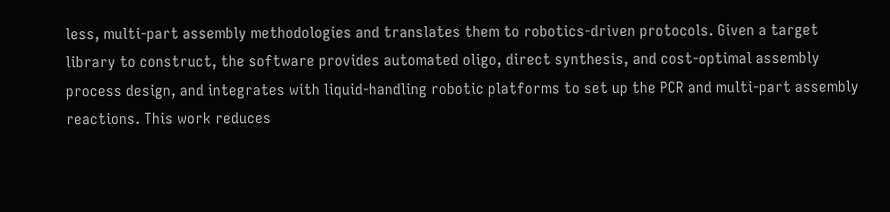less, multi-part assembly methodologies and translates them to robotics-driven protocols. Given a target library to construct, the software provides automated oligo, direct synthesis, and cost-optimal assembly process design, and integrates with liquid-handling robotic platforms to set up the PCR and multi-part assembly reactions. This work reduces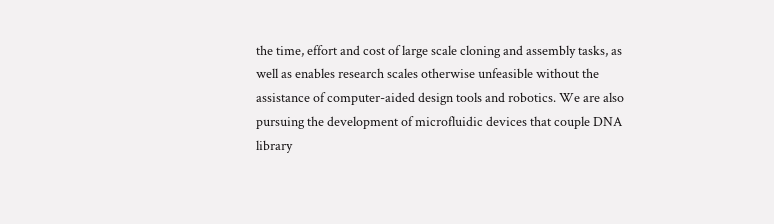the time, effort and cost of large scale cloning and assembly tasks, as well as enables research scales otherwise unfeasible without the assistance of computer-aided design tools and robotics. We are also pursuing the development of microfluidic devices that couple DNA library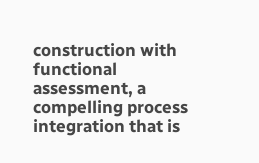construction with functional assessment, a compelling process integration that is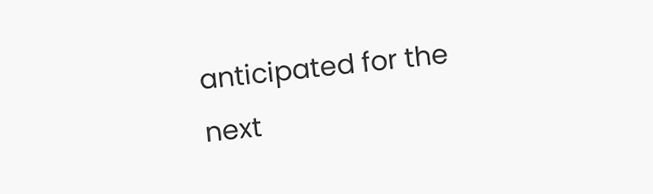anticipated for the next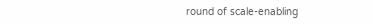round of scale-enabling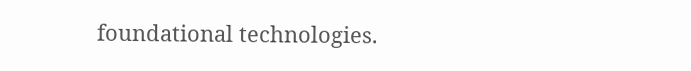foundational technologies.